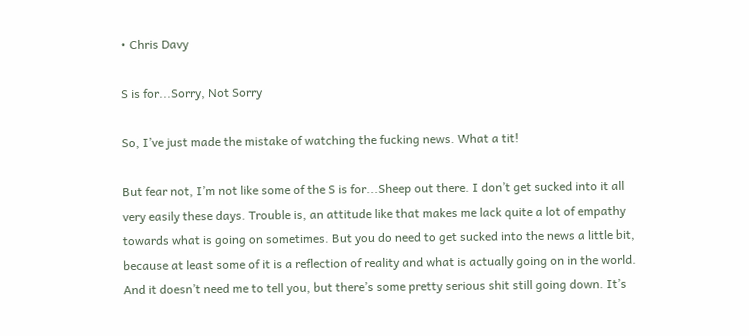• Chris Davy

S is for...Sorry, Not Sorry

So, I’ve just made the mistake of watching the fucking news. What a tit!

But fear not, I’m not like some of the S is for...Sheep out there. I don’t get sucked into it all very easily these days. Trouble is, an attitude like that makes me lack quite a lot of empathy towards what is going on sometimes. But you do need to get sucked into the news a little bit, because at least some of it is a reflection of reality and what is actually going on in the world. And it doesn’t need me to tell you, but there’s some pretty serious shit still going down. It’s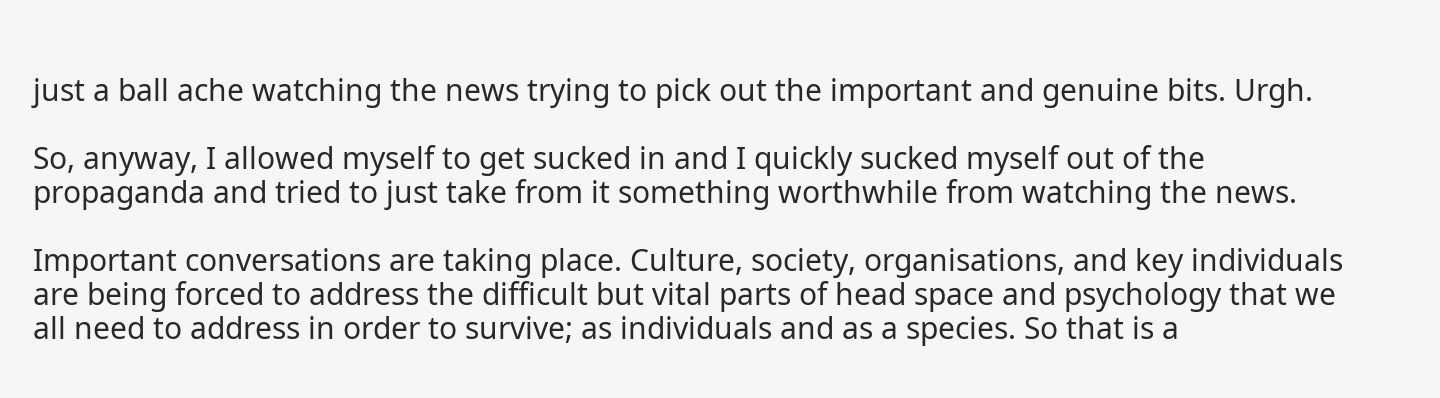just a ball ache watching the news trying to pick out the important and genuine bits. Urgh.

So, anyway, I allowed myself to get sucked in and I quickly sucked myself out of the propaganda and tried to just take from it something worthwhile from watching the news.

Important conversations are taking place. Culture, society, organisations, and key individuals are being forced to address the difficult but vital parts of head space and psychology that we all need to address in order to survive; as individuals and as a species. So that is a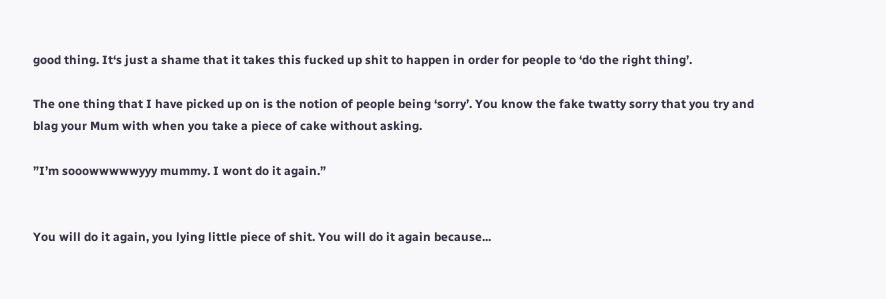good thing. It‘s just a shame that it takes this fucked up shit to happen in order for people to ‘do the right thing’.

The one thing that I have picked up on is the notion of people being ‘sorry’. You know the fake twatty sorry that you try and blag your Mum with when you take a piece of cake without asking.

”I’m sooowwwwwyyy mummy. I wont do it again.”


You will do it again, you lying little piece of shit. You will do it again because...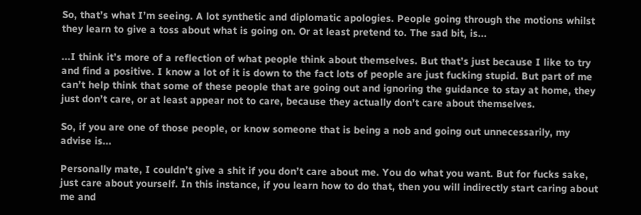So, that’s what I’m seeing. A lot synthetic and diplomatic apologies. People going through the motions whilst they learn to give a toss about what is going on. Or at least pretend to. The sad bit, is...

...I think it’s more of a reflection of what people think about themselves. But that’s just because I like to try and find a positive. I know a lot of it is down to the fact lots of people are just fucking stupid. But part of me can’t help think that some of these people that are going out and ignoring the guidance to stay at home, they just don’t care, or at least appear not to care, because they actually don’t care about themselves.

So, if you are one of those people, or know someone that is being a nob and going out unnecessarily, my advise is...

Personally mate, I couldn’t give a shit if you don’t care about me. You do what you want. But for fucks sake, just care about yourself. In this instance, if you learn how to do that, then you will indirectly start caring about me and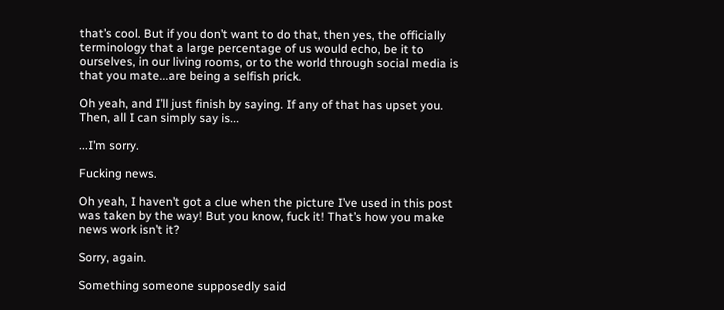that’s cool. But if you don’t want to do that, then yes, the officially terminology that a large percentage of us would echo, be it to ourselves, in our living rooms, or to the world through social media is that you mate...are being a selfish prick.

Oh yeah, and I’ll just finish by saying. If any of that has upset you. Then, all I can simply say is...

...I’m sorry.

Fucking news.

Oh yeah, I haven’t got a clue when the picture I’ve used in this post was taken by the way! But you know, fuck it! That’s how you make news work isn’t it?

Sorry, again.

Something someone supposedly said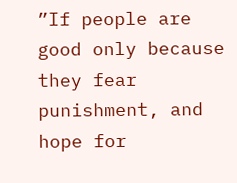”If people are good only because they fear punishment, and hope for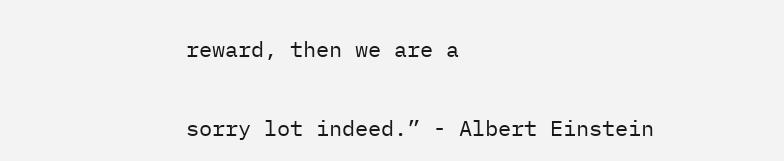reward, then we are a

sorry lot indeed.” - Albert Einstein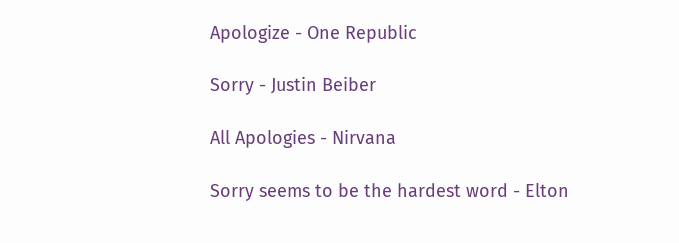Apologize - One Republic

Sorry - Justin Beiber

All Apologies - Nirvana

Sorry seems to be the hardest word - Elton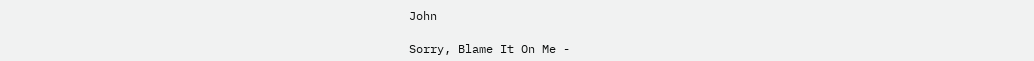John

Sorry, Blame It On Me -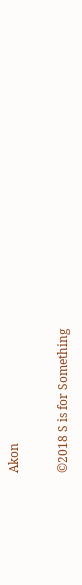Akon

©2018 S is for Something